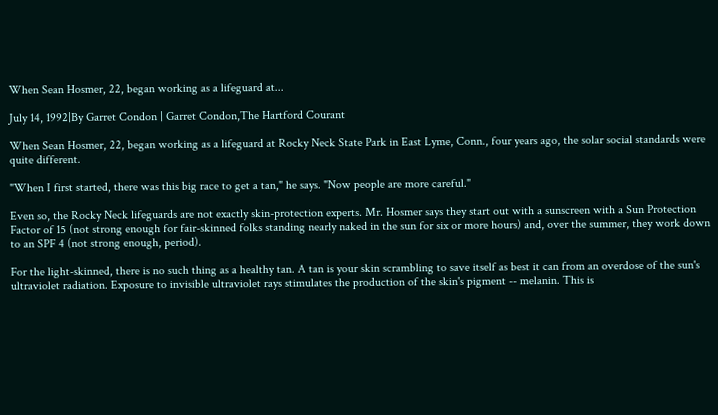When Sean Hosmer, 22, began working as a lifeguard at...

July 14, 1992|By Garret Condon | Garret Condon,The Hartford Courant

When Sean Hosmer, 22, began working as a lifeguard at Rocky Neck State Park in East Lyme, Conn., four years ago, the solar social standards were quite different.

"When I first started, there was this big race to get a tan," he says. "Now people are more careful."

Even so, the Rocky Neck lifeguards are not exactly skin-protection experts. Mr. Hosmer says they start out with a sunscreen with a Sun Protection Factor of 15 (not strong enough for fair-skinned folks standing nearly naked in the sun for six or more hours) and, over the summer, they work down to an SPF 4 (not strong enough, period).

For the light-skinned, there is no such thing as a healthy tan. A tan is your skin scrambling to save itself as best it can from an overdose of the sun's ultraviolet radiation. Exposure to invisible ultraviolet rays stimulates the production of the skin's pigment -- melanin. This is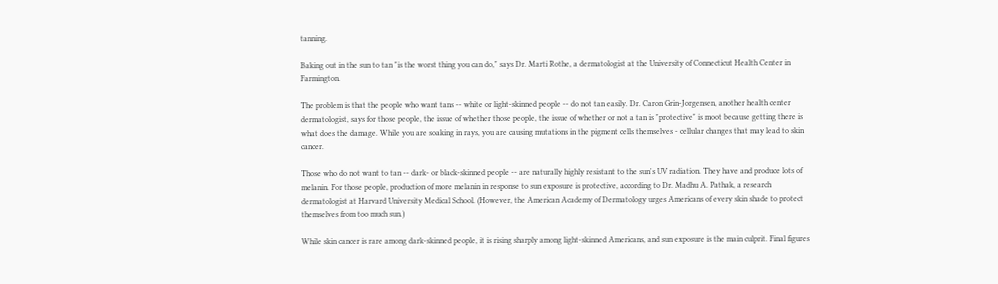tanning.

Baking out in the sun to tan "is the worst thing you can do," says Dr. Marti Rothe, a dermatologist at the University of Connecticut Health Center in Farmington.

The problem is that the people who want tans -- white or light-skinned people -- do not tan easily. Dr. Caron Grin-Jorgensen, another health center dermatologist, says for those people, the issue of whether those people, the issue of whether or not a tan is "protective" is moot because getting there is what does the damage. While you are soaking in rays, you are causing mutations in the pigment cells themselves - cellular changes that may lead to skin cancer.

Those who do not want to tan -- dark- or black-skinned people -- are naturally highly resistant to the sun's UV radiation. They have and produce lots of melanin. For those people, production of more melanin in response to sun exposure is protective, according to Dr. Madhu A. Pathak, a research dermatologist at Harvard University Medical School. (However, the American Academy of Dermatology urges Americans of every skin shade to protect themselves from too much sun.)

While skin cancer is rare among dark-skinned people, it is rising sharply among light-skinned Americans, and sun exposure is the main culprit. Final figures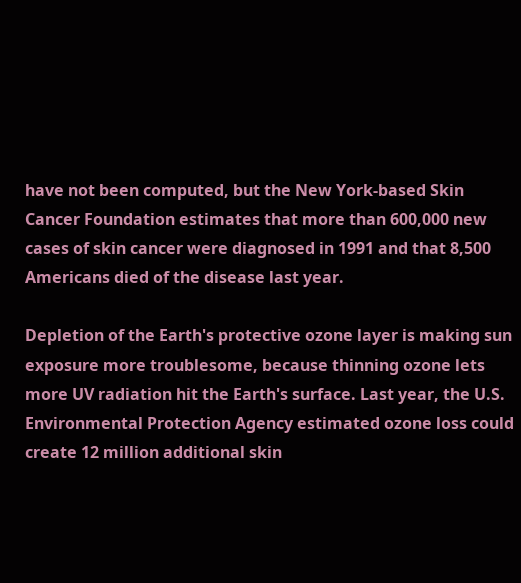have not been computed, but the New York-based Skin Cancer Foundation estimates that more than 600,000 new cases of skin cancer were diagnosed in 1991 and that 8,500 Americans died of the disease last year.

Depletion of the Earth's protective ozone layer is making sun exposure more troublesome, because thinning ozone lets more UV radiation hit the Earth's surface. Last year, the U.S. Environmental Protection Agency estimated ozone loss could create 12 million additional skin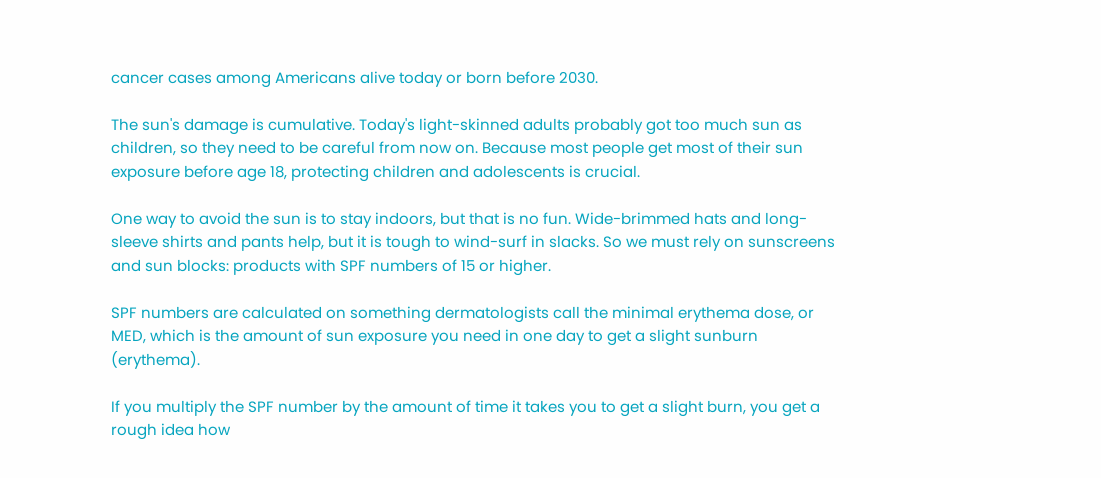cancer cases among Americans alive today or born before 2030.

The sun's damage is cumulative. Today's light-skinned adults probably got too much sun as children, so they need to be careful from now on. Because most people get most of their sun exposure before age 18, protecting children and adolescents is crucial.

One way to avoid the sun is to stay indoors, but that is no fun. Wide-brimmed hats and long-sleeve shirts and pants help, but it is tough to wind-surf in slacks. So we must rely on sunscreens and sun blocks: products with SPF numbers of 15 or higher.

SPF numbers are calculated on something dermatologists call the minimal erythema dose, or MED, which is the amount of sun exposure you need in one day to get a slight sunburn (erythema).

If you multiply the SPF number by the amount of time it takes you to get a slight burn, you get a rough idea how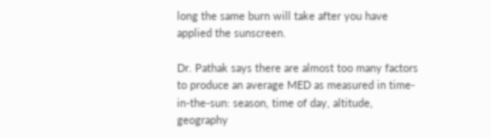long the same burn will take after you have applied the sunscreen.

Dr. Pathak says there are almost too many factors to produce an average MED as measured in time-in-the-sun: season, time of day, altitude, geography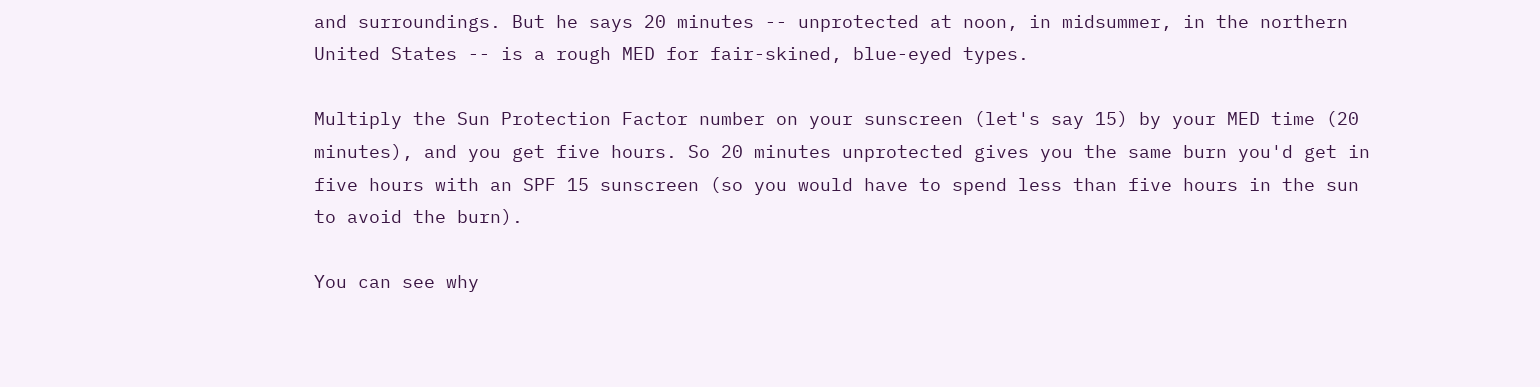and surroundings. But he says 20 minutes -- unprotected at noon, in midsummer, in the northern United States -- is a rough MED for fair-skined, blue-eyed types.

Multiply the Sun Protection Factor number on your sunscreen (let's say 15) by your MED time (20 minutes), and you get five hours. So 20 minutes unprotected gives you the same burn you'd get in five hours with an SPF 15 sunscreen (so you would have to spend less than five hours in the sun to avoid the burn).

You can see why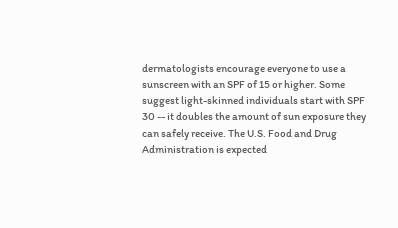dermatologists encourage everyone to use a sunscreen with an SPF of 15 or higher. Some suggest light-skinned individuals start with SPF 30 -- it doubles the amount of sun exposure they can safely receive. The U.S. Food and Drug Administration is expected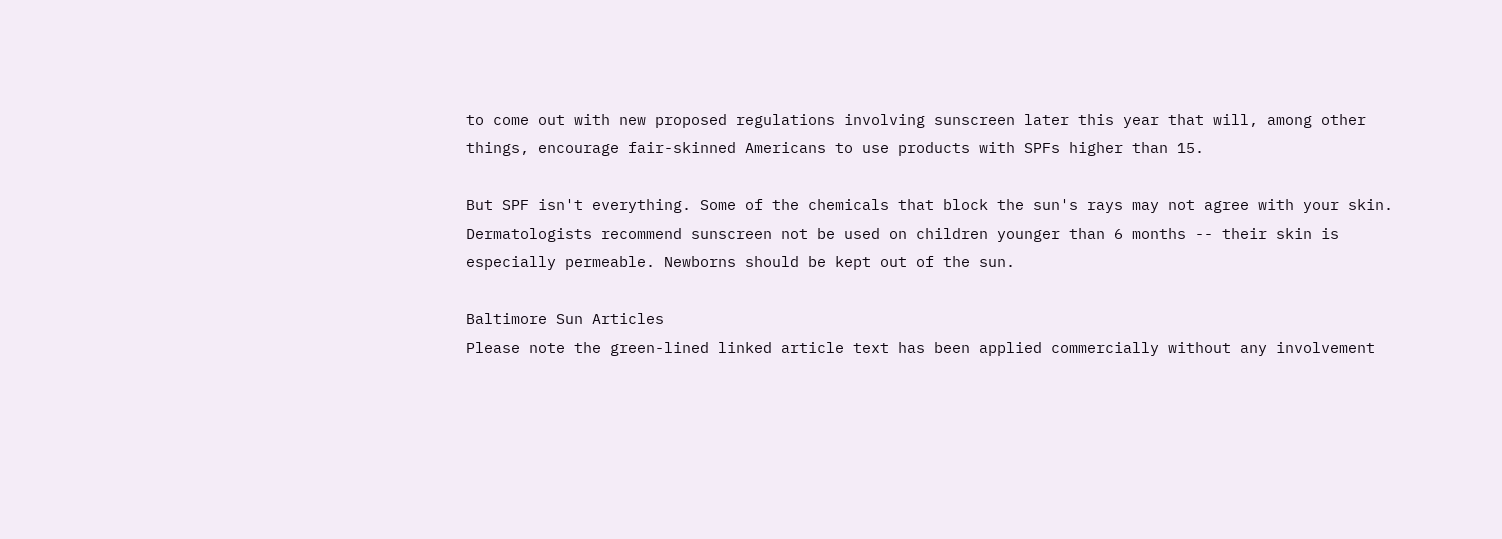to come out with new proposed regulations involving sunscreen later this year that will, among other things, encourage fair-skinned Americans to use products with SPFs higher than 15.

But SPF isn't everything. Some of the chemicals that block the sun's rays may not agree with your skin. Dermatologists recommend sunscreen not be used on children younger than 6 months -- their skin is especially permeable. Newborns should be kept out of the sun.

Baltimore Sun Articles
Please note the green-lined linked article text has been applied commercially without any involvement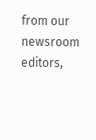from our newsroom editors,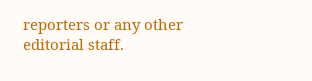reporters or any other editorial staff.